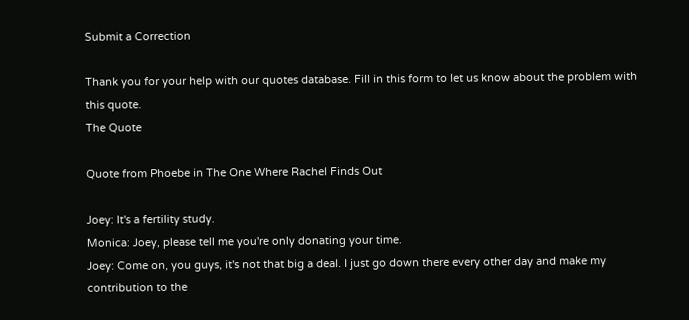Submit a Correction

Thank you for your help with our quotes database. Fill in this form to let us know about the problem with this quote.
The Quote

Quote from Phoebe in The One Where Rachel Finds Out

Joey: It's a fertility study.
Monica: Joey, please tell me you're only donating your time.
Joey: Come on, you guys, it's not that big a deal. I just go down there every other day and make my contribution to the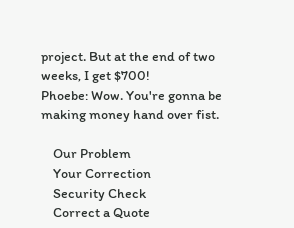project. But at the end of two weeks, I get $700!
Phoebe: Wow. You're gonna be making money hand over fist.

    Our Problem
    Your Correction
    Security Check
    Correct a Quote